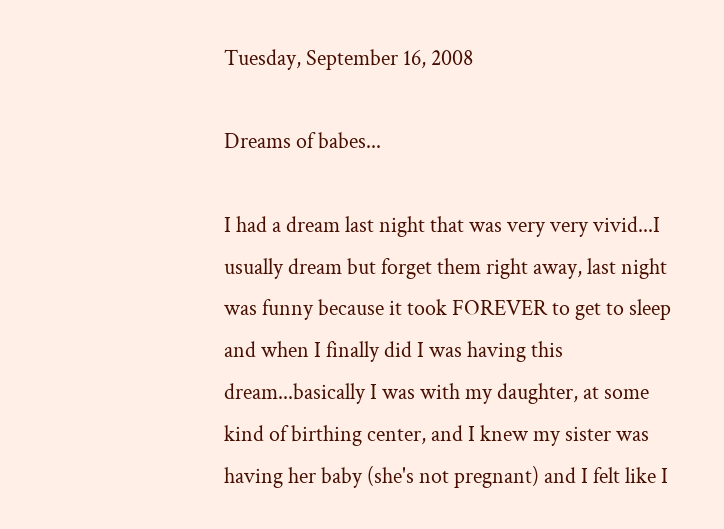Tuesday, September 16, 2008

Dreams of babes...

I had a dream last night that was very very vivid...I usually dream but forget them right away, last night was funny because it took FOREVER to get to sleep and when I finally did I was having this dream...basically I was with my daughter, at some kind of birthing center, and I knew my sister was having her baby (she's not pregnant) and I felt like I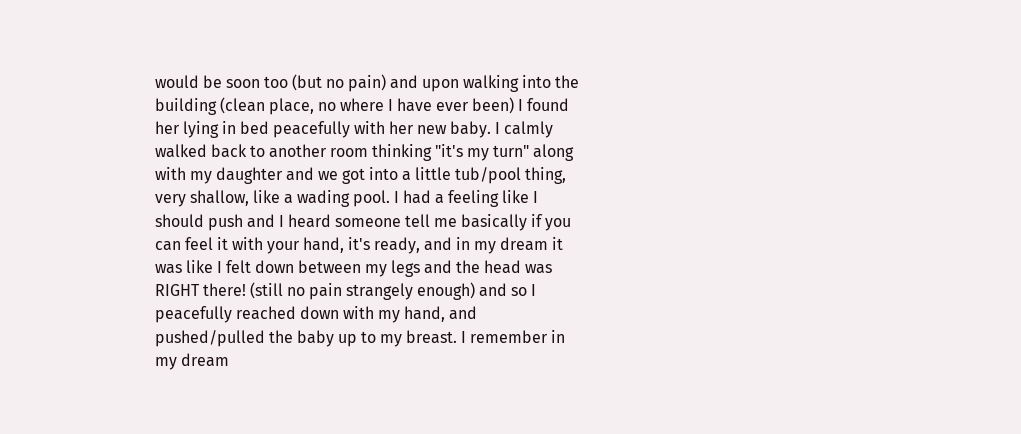would be soon too (but no pain) and upon walking into the building (clean place, no where I have ever been) I found her lying in bed peacefully with her new baby. I calmly walked back to another room thinking "it's my turn" along with my daughter and we got into a little tub/pool thing, very shallow, like a wading pool. I had a feeling like I should push and I heard someone tell me basically if you can feel it with your hand, it's ready, and in my dream it was like I felt down between my legs and the head was RIGHT there! (still no pain strangely enough) and so I peacefully reached down with my hand, and pushed/pulled the baby up to my breast. I remember in my dream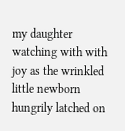my daughter watching with with joy as the wrinkled little newborn hungrily latched on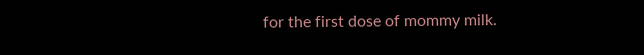for the first dose of mommy milk.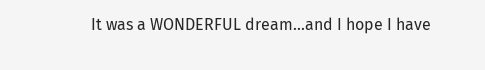It was a WONDERFUL dream...and I hope I have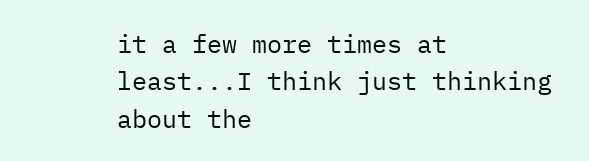it a few more times at least...I think just thinking about the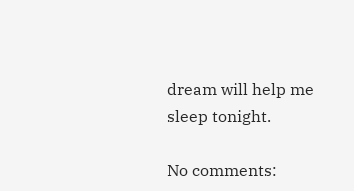dream will help me sleep tonight.

No comments: